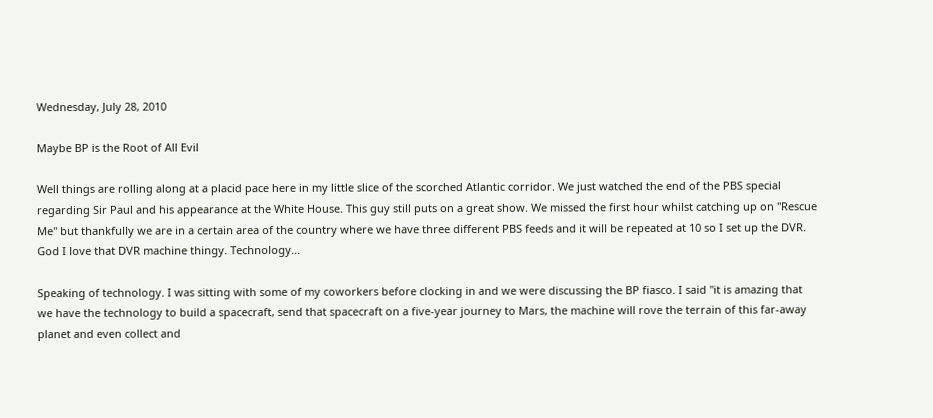Wednesday, July 28, 2010

Maybe BP is the Root of All Evil

Well things are rolling along at a placid pace here in my little slice of the scorched Atlantic corridor. We just watched the end of the PBS special regarding Sir Paul and his appearance at the White House. This guy still puts on a great show. We missed the first hour whilst catching up on "Rescue Me" but thankfully we are in a certain area of the country where we have three different PBS feeds and it will be repeated at 10 so I set up the DVR. God I love that DVR machine thingy. Technology...

Speaking of technology. I was sitting with some of my coworkers before clocking in and we were discussing the BP fiasco. I said "it is amazing that we have the technology to build a spacecraft, send that spacecraft on a five-year journey to Mars, the machine will rove the terrain of this far-away planet and even collect and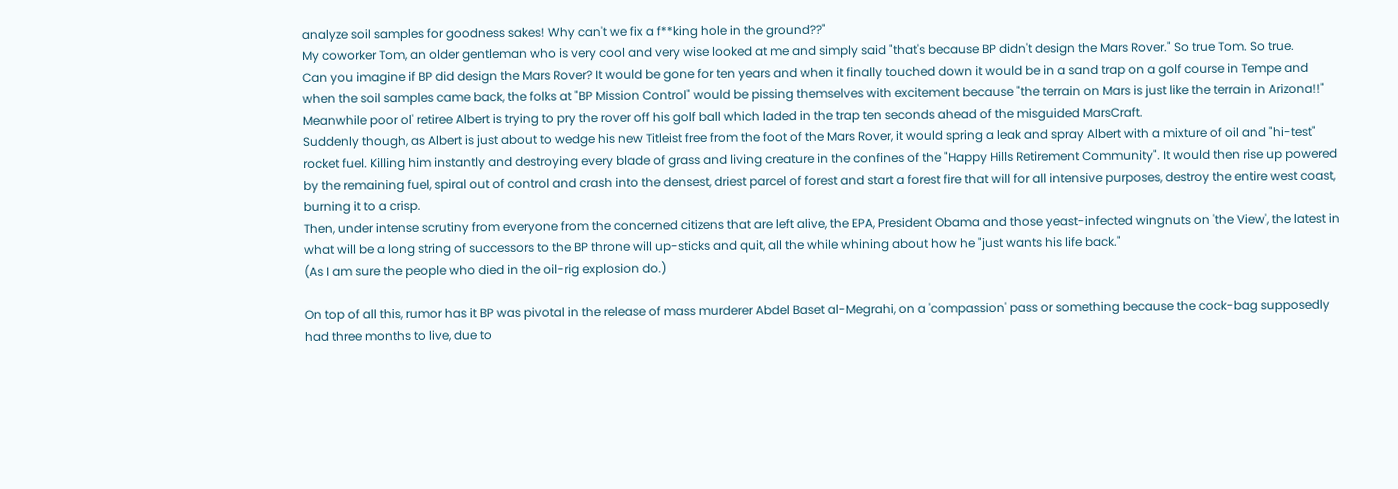analyze soil samples for goodness sakes! Why can't we fix a f**king hole in the ground??"
My coworker Tom, an older gentleman who is very cool and very wise looked at me and simply said "that's because BP didn't design the Mars Rover." So true Tom. So true.
Can you imagine if BP did design the Mars Rover? It would be gone for ten years and when it finally touched down it would be in a sand trap on a golf course in Tempe and when the soil samples came back, the folks at "BP Mission Control" would be pissing themselves with excitement because "the terrain on Mars is just like the terrain in Arizona!!" Meanwhile poor ol' retiree Albert is trying to pry the rover off his golf ball which laded in the trap ten seconds ahead of the misguided MarsCraft.
Suddenly though, as Albert is just about to wedge his new Titleist free from the foot of the Mars Rover, it would spring a leak and spray Albert with a mixture of oil and "hi-test" rocket fuel. Killing him instantly and destroying every blade of grass and living creature in the confines of the "Happy Hills Retirement Community". It would then rise up powered by the remaining fuel, spiral out of control and crash into the densest, driest parcel of forest and start a forest fire that will for all intensive purposes, destroy the entire west coast, burning it to a crisp.
Then, under intense scrutiny from everyone from the concerned citizens that are left alive, the EPA, President Obama and those yeast-infected wingnuts on 'the View', the latest in what will be a long string of successors to the BP throne will up-sticks and quit, all the while whining about how he "just wants his life back."
(As I am sure the people who died in the oil-rig explosion do.)

On top of all this, rumor has it BP was pivotal in the release of mass murderer Abdel Baset al-Megrahi, on a 'compassion' pass or something because the cock-bag supposedly had three months to live, due to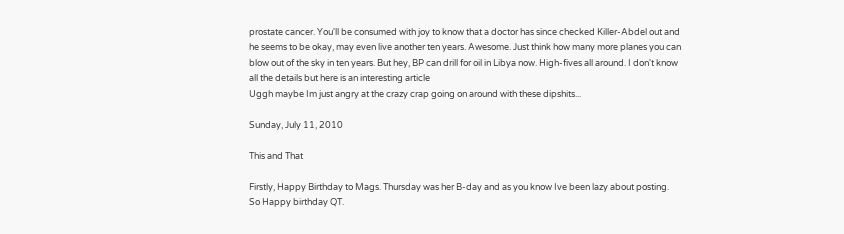prostate cancer. You'll be consumed with joy to know that a doctor has since checked Killer-Abdel out and he seems to be okay, may even live another ten years. Awesome. Just think how many more planes you can blow out of the sky in ten years. But hey, BP can drill for oil in Libya now. High-fives all around. I don't know all the details but here is an interesting article
Uggh maybe Im just angry at the crazy crap going on around with these dipshits...

Sunday, July 11, 2010

This and That

Firstly, Happy Birthday to Mags. Thursday was her B-day and as you know Ive been lazy about posting. So Happy birthday QT.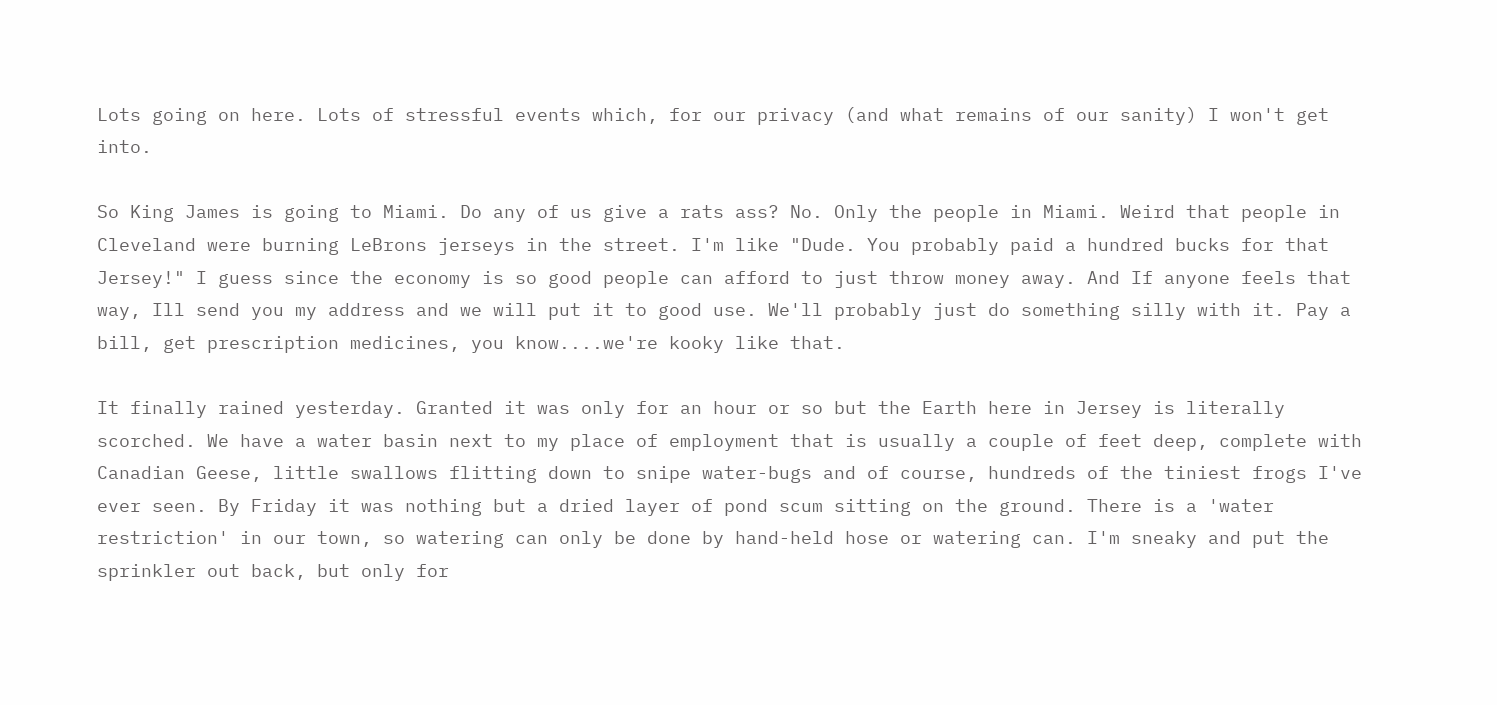Lots going on here. Lots of stressful events which, for our privacy (and what remains of our sanity) I won't get into.

So King James is going to Miami. Do any of us give a rats ass? No. Only the people in Miami. Weird that people in Cleveland were burning LeBrons jerseys in the street. I'm like "Dude. You probably paid a hundred bucks for that Jersey!" I guess since the economy is so good people can afford to just throw money away. And If anyone feels that way, Ill send you my address and we will put it to good use. We'll probably just do something silly with it. Pay a bill, get prescription medicines, you know....we're kooky like that.

It finally rained yesterday. Granted it was only for an hour or so but the Earth here in Jersey is literally scorched. We have a water basin next to my place of employment that is usually a couple of feet deep, complete with Canadian Geese, little swallows flitting down to snipe water-bugs and of course, hundreds of the tiniest frogs I've ever seen. By Friday it was nothing but a dried layer of pond scum sitting on the ground. There is a 'water restriction' in our town, so watering can only be done by hand-held hose or watering can. I'm sneaky and put the sprinkler out back, but only for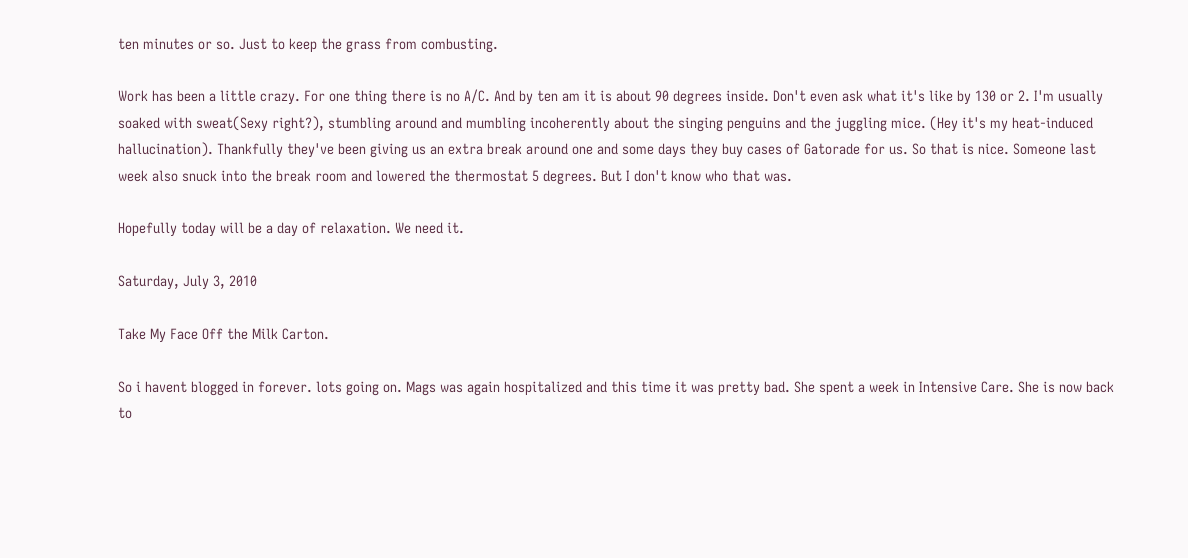ten minutes or so. Just to keep the grass from combusting.

Work has been a little crazy. For one thing there is no A/C. And by ten am it is about 90 degrees inside. Don't even ask what it's like by 130 or 2. I'm usually soaked with sweat(Sexy right?), stumbling around and mumbling incoherently about the singing penguins and the juggling mice. (Hey it's my heat-induced hallucination). Thankfully they've been giving us an extra break around one and some days they buy cases of Gatorade for us. So that is nice. Someone last week also snuck into the break room and lowered the thermostat 5 degrees. But I don't know who that was.

Hopefully today will be a day of relaxation. We need it.

Saturday, July 3, 2010

Take My Face Off the Milk Carton.

So i havent blogged in forever. lots going on. Mags was again hospitalized and this time it was pretty bad. She spent a week in Intensive Care. She is now back to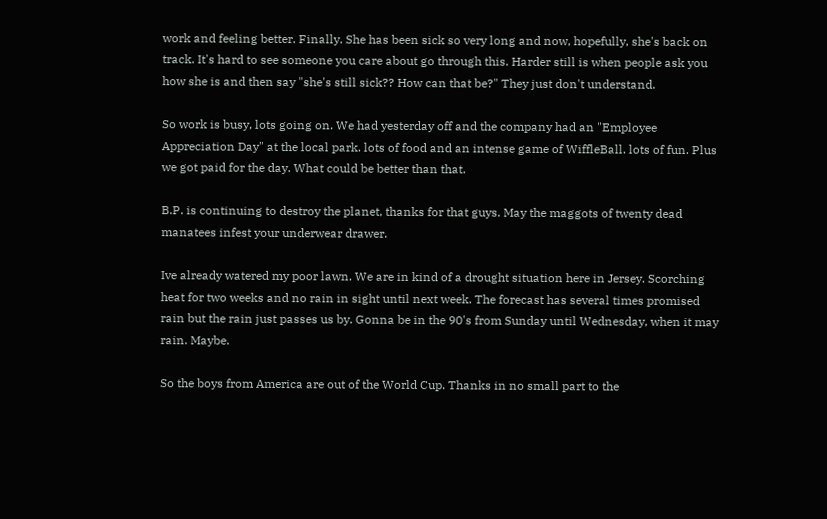work and feeling better. Finally. She has been sick so very long and now, hopefully, she's back on track. It's hard to see someone you care about go through this. Harder still is when people ask you how she is and then say "she's still sick?? How can that be?" They just don't understand.

So work is busy, lots going on. We had yesterday off and the company had an "Employee Appreciation Day" at the local park. lots of food and an intense game of WiffleBall. lots of fun. Plus we got paid for the day. What could be better than that.

B.P. is continuing to destroy the planet, thanks for that guys. May the maggots of twenty dead manatees infest your underwear drawer.

Ive already watered my poor lawn. We are in kind of a drought situation here in Jersey. Scorching heat for two weeks and no rain in sight until next week. The forecast has several times promised rain but the rain just passes us by. Gonna be in the 90's from Sunday until Wednesday, when it may rain. Maybe.

So the boys from America are out of the World Cup. Thanks in no small part to the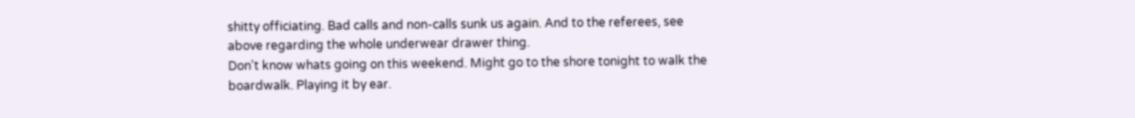shitty officiating. Bad calls and non-calls sunk us again. And to the referees, see above regarding the whole underwear drawer thing.
Don't know whats going on this weekend. Might go to the shore tonight to walk the boardwalk. Playing it by ear.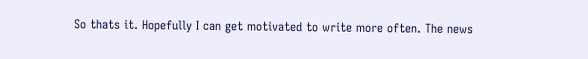So thats it. Hopefully I can get motivated to write more often. The news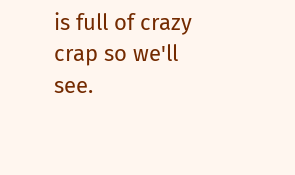is full of crazy crap so we'll see.